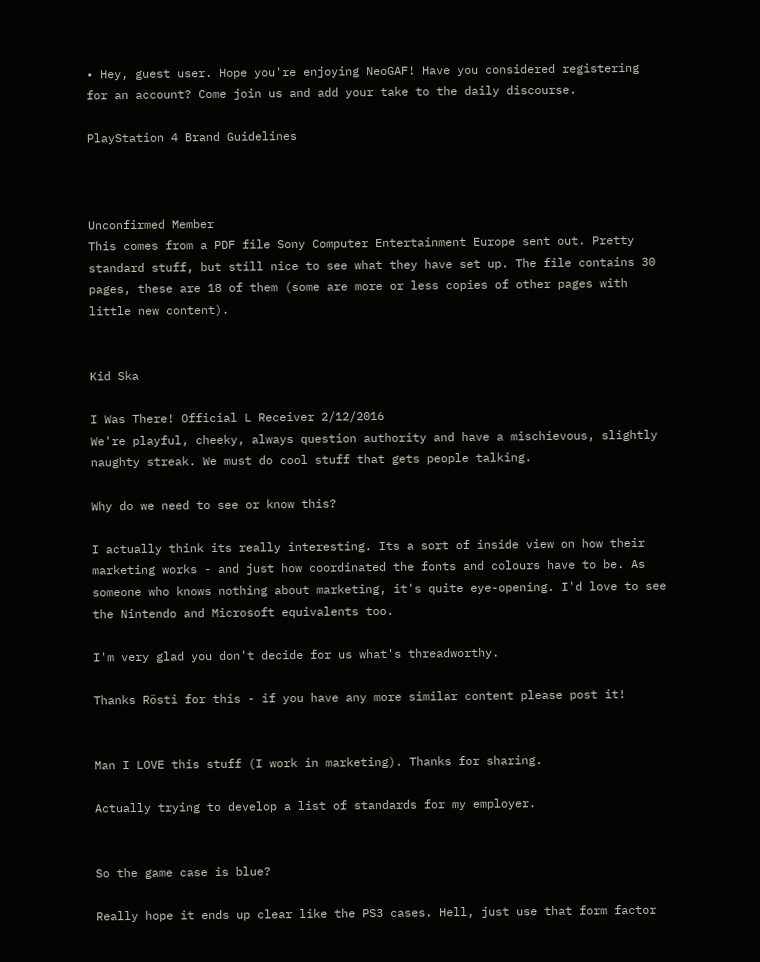• Hey, guest user. Hope you're enjoying NeoGAF! Have you considered registering for an account? Come join us and add your take to the daily discourse.

PlayStation 4 Brand Guidelines



Unconfirmed Member
This comes from a PDF file Sony Computer Entertainment Europe sent out. Pretty standard stuff, but still nice to see what they have set up. The file contains 30 pages, these are 18 of them (some are more or less copies of other pages with little new content).


Kid Ska

I Was There! Official L Receiver 2/12/2016
We're playful, cheeky, always question authority and have a mischievous, slightly naughty streak. We must do cool stuff that gets people talking.

Why do we need to see or know this?

I actually think its really interesting. Its a sort of inside view on how their marketing works - and just how coordinated the fonts and colours have to be. As someone who knows nothing about marketing, it's quite eye-opening. I'd love to see the Nintendo and Microsoft equivalents too.

I'm very glad you don't decide for us what's threadworthy.

Thanks Rösti for this - if you have any more similar content please post it!


Man I LOVE this stuff (I work in marketing). Thanks for sharing.

Actually trying to develop a list of standards for my employer.


So the game case is blue?

Really hope it ends up clear like the PS3 cases. Hell, just use that form factor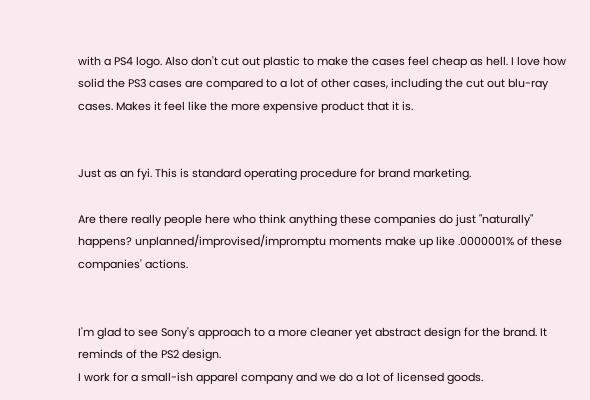with a PS4 logo. Also don't cut out plastic to make the cases feel cheap as hell. I love how solid the PS3 cases are compared to a lot of other cases, including the cut out blu-ray cases. Makes it feel like the more expensive product that it is.


Just as an fyi. This is standard operating procedure for brand marketing.

Are there really people here who think anything these companies do just "naturally" happens? unplanned/improvised/impromptu moments make up like .0000001% of these companies' actions.


I'm glad to see Sony's approach to a more cleaner yet abstract design for the brand. It reminds of the PS2 design.
I work for a small-ish apparel company and we do a lot of licensed goods.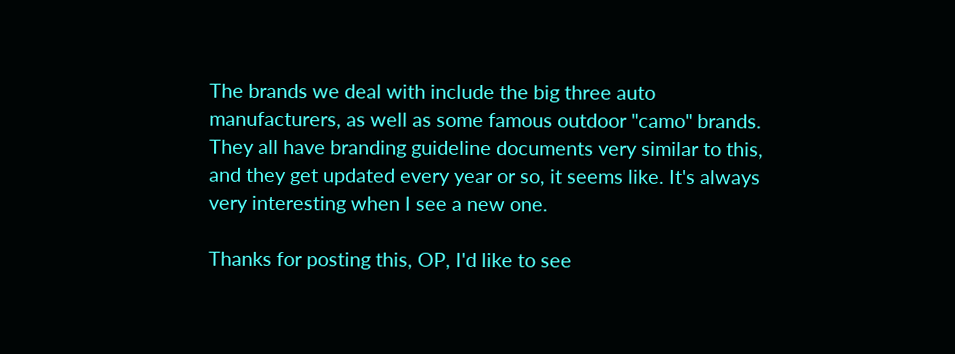The brands we deal with include the big three auto manufacturers, as well as some famous outdoor "camo" brands. They all have branding guideline documents very similar to this, and they get updated every year or so, it seems like. It's always very interesting when I see a new one.

Thanks for posting this, OP, I'd like to see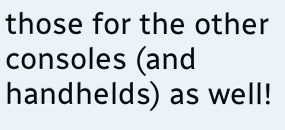those for the other consoles (and handhelds) as well!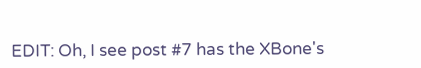EDIT: Oh, I see post #7 has the XBone's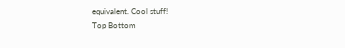equivalent. Cool stuff!
Top Bottom